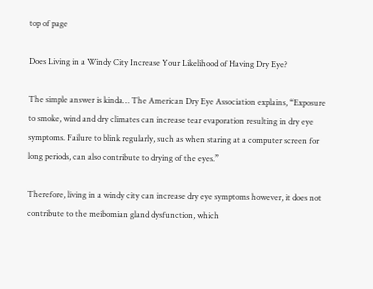top of page

Does Living in a Windy City Increase Your Likelihood of Having Dry Eye?

The simple answer is kinda… The American Dry Eye Association explains, “Exposure to smoke, wind and dry climates can increase tear evaporation resulting in dry eye symptoms. Failure to blink regularly, such as when staring at a computer screen for long periods, can also contribute to drying of the eyes.”

Therefore, living in a windy city can increase dry eye symptoms however, it does not contribute to the meibomian gland dysfunction, which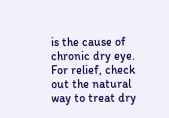is the cause of chronic dry eye. For relief, check out the natural way to treat dry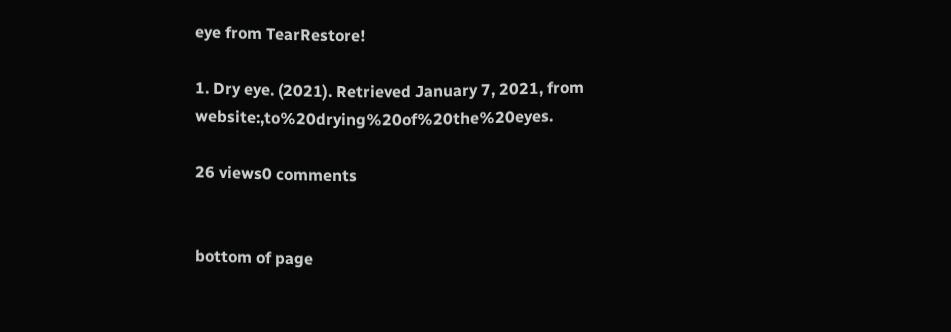eye from TearRestore!

1. Dry eye. (2021). Retrieved January 7, 2021, from website:,to%20drying%20of%20the%20eyes.

26 views0 comments


bottom of page